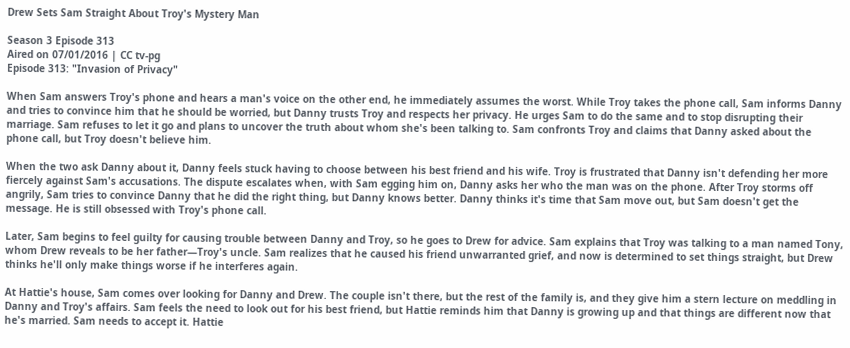Drew Sets Sam Straight About Troy's Mystery Man

Season 3 Episode 313
Aired on 07/01/2016 | CC tv-pg
Episode 313: "Invasion of Privacy"

When Sam answers Troy's phone and hears a man's voice on the other end, he immediately assumes the worst. While Troy takes the phone call, Sam informs Danny and tries to convince him that he should be worried, but Danny trusts Troy and respects her privacy. He urges Sam to do the same and to stop disrupting their marriage. Sam refuses to let it go and plans to uncover the truth about whom she's been talking to. Sam confronts Troy and claims that Danny asked about the phone call, but Troy doesn't believe him.

When the two ask Danny about it, Danny feels stuck having to choose between his best friend and his wife. Troy is frustrated that Danny isn't defending her more fiercely against Sam's accusations. The dispute escalates when, with Sam egging him on, Danny asks her who the man was on the phone. After Troy storms off angrily, Sam tries to convince Danny that he did the right thing, but Danny knows better. Danny thinks it's time that Sam move out, but Sam doesn't get the message. He is still obsessed with Troy's phone call.

Later, Sam begins to feel guilty for causing trouble between Danny and Troy, so he goes to Drew for advice. Sam explains that Troy was talking to a man named Tony, whom Drew reveals to be her father—Troy's uncle. Sam realizes that he caused his friend unwarranted grief, and now is determined to set things straight, but Drew thinks he'll only make things worse if he interferes again.

At Hattie's house, Sam comes over looking for Danny and Drew. The couple isn't there, but the rest of the family is, and they give him a stern lecture on meddling in Danny and Troy's affairs. Sam feels the need to look out for his best friend, but Hattie reminds him that Danny is growing up and that things are different now that he's married. Sam needs to accept it. Hattie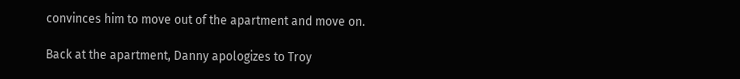convinces him to move out of the apartment and move on.

Back at the apartment, Danny apologizes to Troy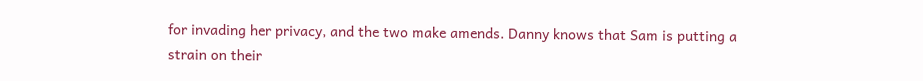for invading her privacy, and the two make amends. Danny knows that Sam is putting a strain on their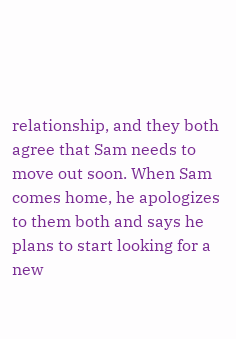relationship, and they both agree that Sam needs to move out soon. When Sam comes home, he apologizes to them both and says he plans to start looking for a new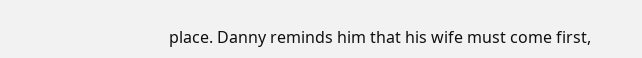place. Danny reminds him that his wife must come first,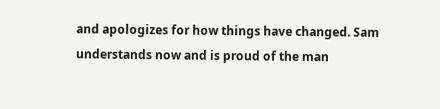and apologizes for how things have changed. Sam understands now and is proud of the man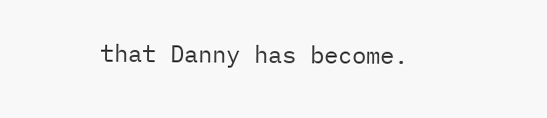that Danny has become.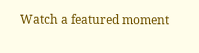Watch a featured moment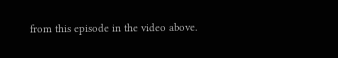from this episode in the video above.